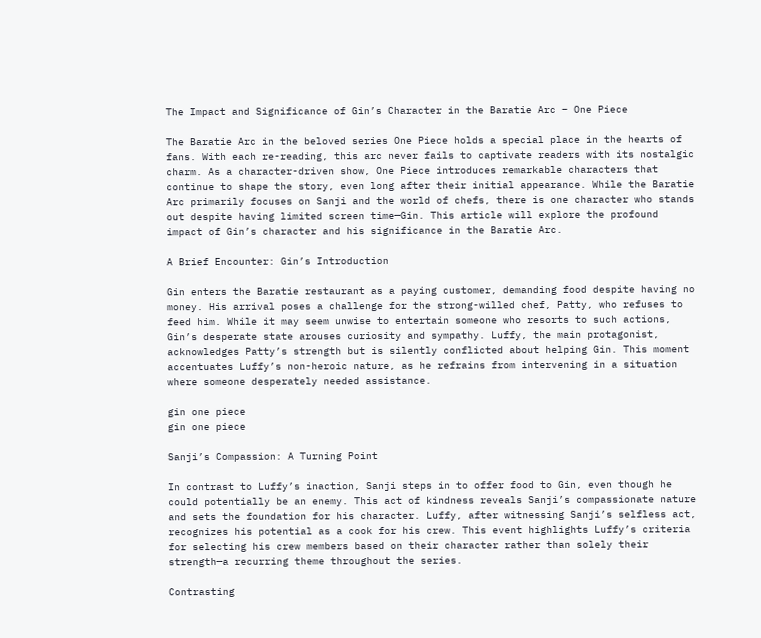The Impact and Significance of Gin’s Character in the Baratie Arc – One Piece

The Baratie Arc in the beloved series One Piece holds a special place in the hearts of fans. With each re-reading, this arc never fails to captivate readers with its nostalgic charm. As a character-driven show, One Piece introduces remarkable characters that continue to shape the story, even long after their initial appearance. While the Baratie Arc primarily focuses on Sanji and the world of chefs, there is one character who stands out despite having limited screen time—Gin. This article will explore the profound impact of Gin’s character and his significance in the Baratie Arc.

A Brief Encounter: Gin’s Introduction

Gin enters the Baratie restaurant as a paying customer, demanding food despite having no money. His arrival poses a challenge for the strong-willed chef, Patty, who refuses to feed him. While it may seem unwise to entertain someone who resorts to such actions, Gin’s desperate state arouses curiosity and sympathy. Luffy, the main protagonist, acknowledges Patty’s strength but is silently conflicted about helping Gin. This moment accentuates Luffy’s non-heroic nature, as he refrains from intervening in a situation where someone desperately needed assistance.

gin one piece
gin one piece

Sanji’s Compassion: A Turning Point

In contrast to Luffy’s inaction, Sanji steps in to offer food to Gin, even though he could potentially be an enemy. This act of kindness reveals Sanji’s compassionate nature and sets the foundation for his character. Luffy, after witnessing Sanji’s selfless act, recognizes his potential as a cook for his crew. This event highlights Luffy’s criteria for selecting his crew members based on their character rather than solely their strength—a recurring theme throughout the series.

Contrasting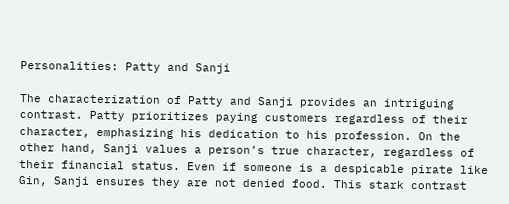Personalities: Patty and Sanji

The characterization of Patty and Sanji provides an intriguing contrast. Patty prioritizes paying customers regardless of their character, emphasizing his dedication to his profession. On the other hand, Sanji values a person’s true character, regardless of their financial status. Even if someone is a despicable pirate like Gin, Sanji ensures they are not denied food. This stark contrast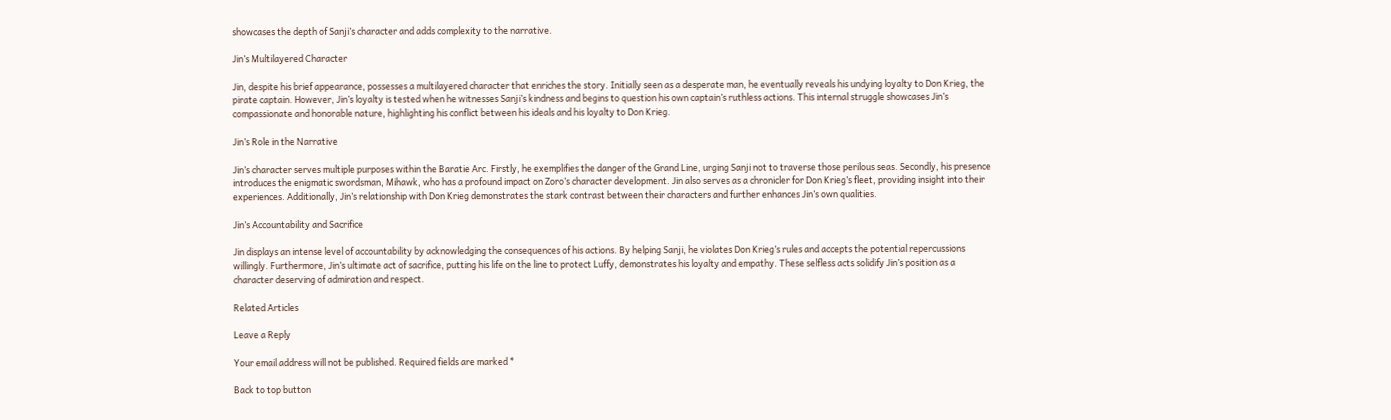showcases the depth of Sanji’s character and adds complexity to the narrative.

Jin’s Multilayered Character

Jin, despite his brief appearance, possesses a multilayered character that enriches the story. Initially seen as a desperate man, he eventually reveals his undying loyalty to Don Krieg, the pirate captain. However, Jin’s loyalty is tested when he witnesses Sanji’s kindness and begins to question his own captain’s ruthless actions. This internal struggle showcases Jin’s compassionate and honorable nature, highlighting his conflict between his ideals and his loyalty to Don Krieg.

Jin’s Role in the Narrative

Jin’s character serves multiple purposes within the Baratie Arc. Firstly, he exemplifies the danger of the Grand Line, urging Sanji not to traverse those perilous seas. Secondly, his presence introduces the enigmatic swordsman, Mihawk, who has a profound impact on Zoro’s character development. Jin also serves as a chronicler for Don Krieg’s fleet, providing insight into their experiences. Additionally, Jin’s relationship with Don Krieg demonstrates the stark contrast between their characters and further enhances Jin’s own qualities.

Jin’s Accountability and Sacrifice

Jin displays an intense level of accountability by acknowledging the consequences of his actions. By helping Sanji, he violates Don Krieg’s rules and accepts the potential repercussions willingly. Furthermore, Jin’s ultimate act of sacrifice, putting his life on the line to protect Luffy, demonstrates his loyalty and empathy. These selfless acts solidify Jin’s position as a character deserving of admiration and respect.

Related Articles

Leave a Reply

Your email address will not be published. Required fields are marked *

Back to top button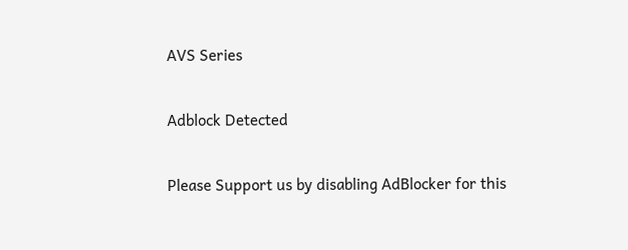AVS Series

Adblock Detected

Please Support us by disabling AdBlocker for this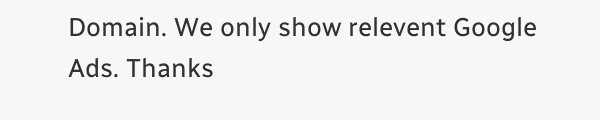Domain. We only show relevent Google Ads. Thanks